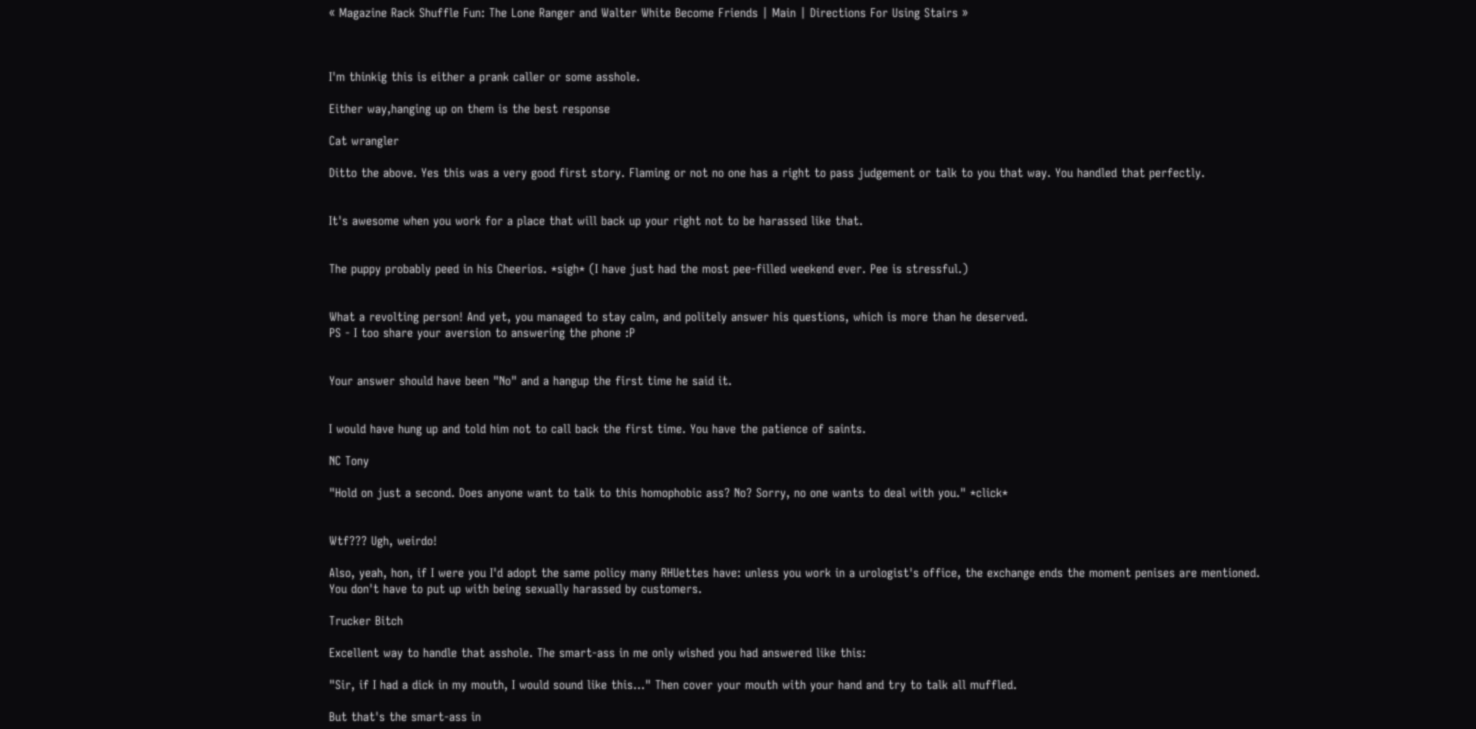« Magazine Rack Shuffle Fun: The Lone Ranger and Walter White Become Friends | Main | Directions For Using Stairs »



I'm thinkig this is either a prank caller or some asshole.

Either way,hanging up on them is the best response

Cat wrangler

Ditto the above. Yes this was a very good first story. Flaming or not no one has a right to pass judgement or talk to you that way. You handled that perfectly.


It's awesome when you work for a place that will back up your right not to be harassed like that.


The puppy probably peed in his Cheerios. *sigh* (I have just had the most pee-filled weekend ever. Pee is stressful.)


What a revolting person! And yet, you managed to stay calm, and politely answer his questions, which is more than he deserved.
PS - I too share your aversion to answering the phone :P


Your answer should have been "No" and a hangup the first time he said it.


I would have hung up and told him not to call back the first time. You have the patience of saints.

NC Tony

"Hold on just a second. Does anyone want to talk to this homophobic ass? No? Sorry, no one wants to deal with you." *click*


Wtf??? Ugh, weirdo!

Also, yeah, hon, if I were you I'd adopt the same policy many RHUettes have: unless you work in a urologist's office, the exchange ends the moment penises are mentioned.
You don't have to put up with being sexually harassed by customers.

Trucker Bitch

Excellent way to handle that asshole. The smart-ass in me only wished you had answered like this:

"Sir, if I had a dick in my mouth, I would sound like this..." Then cover your mouth with your hand and try to talk all muffled.

But that's the smart-ass in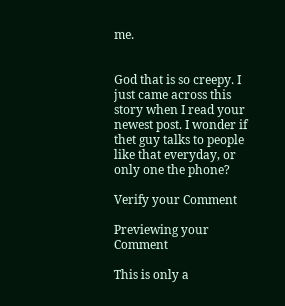me.


God that is so creepy. I just came across this story when I read your newest post. I wonder if thet guy talks to people like that everyday, or only one the phone?

Verify your Comment

Previewing your Comment

This is only a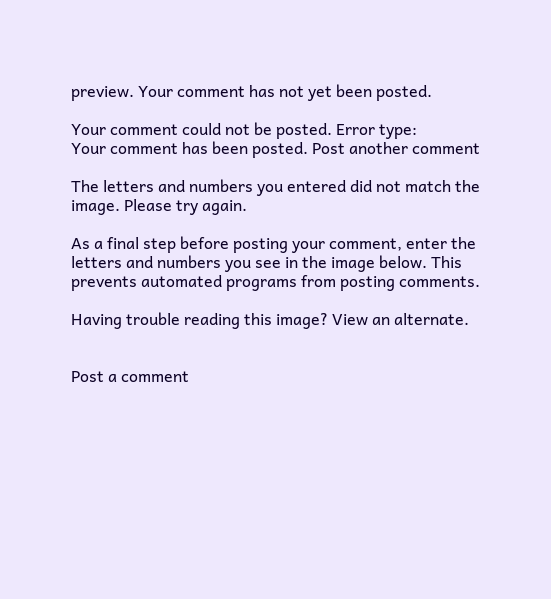preview. Your comment has not yet been posted.

Your comment could not be posted. Error type:
Your comment has been posted. Post another comment

The letters and numbers you entered did not match the image. Please try again.

As a final step before posting your comment, enter the letters and numbers you see in the image below. This prevents automated programs from posting comments.

Having trouble reading this image? View an alternate.


Post a comment